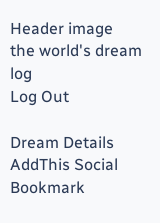Header image
the world's dream log
Log Out

Dream Details AddThis Social Bookmark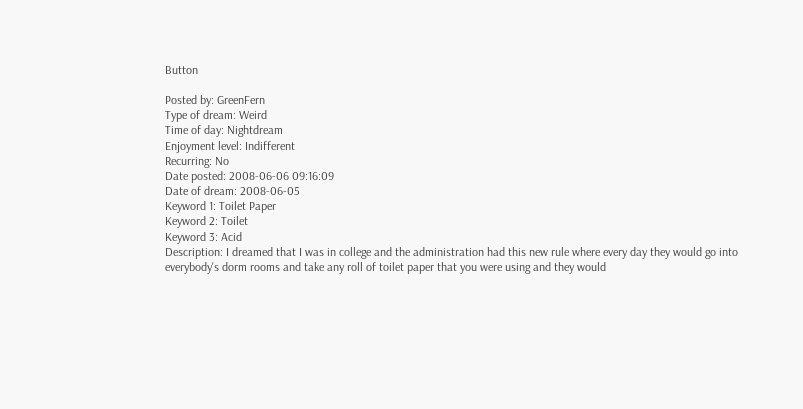Button

Posted by: GreenFern
Type of dream: Weird
Time of day: Nightdream
Enjoyment level: Indifferent
Recurring: No
Date posted: 2008-06-06 09:16:09
Date of dream: 2008-06-05
Keyword 1: Toilet Paper
Keyword 2: Toilet
Keyword 3: Acid
Description: I dreamed that I was in college and the administration had this new rule where every day they would go into everybody's dorm rooms and take any roll of toilet paper that you were using and they would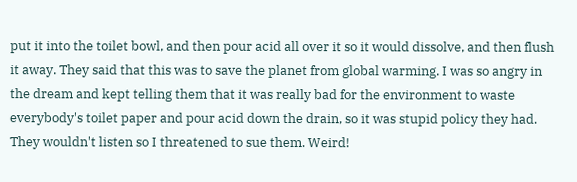put it into the toilet bowl, and then pour acid all over it so it would dissolve, and then flush it away. They said that this was to save the planet from global warming. I was so angry in the dream and kept telling them that it was really bad for the environment to waste everybody's toilet paper and pour acid down the drain, so it was stupid policy they had. They wouldn't listen so I threatened to sue them. Weird!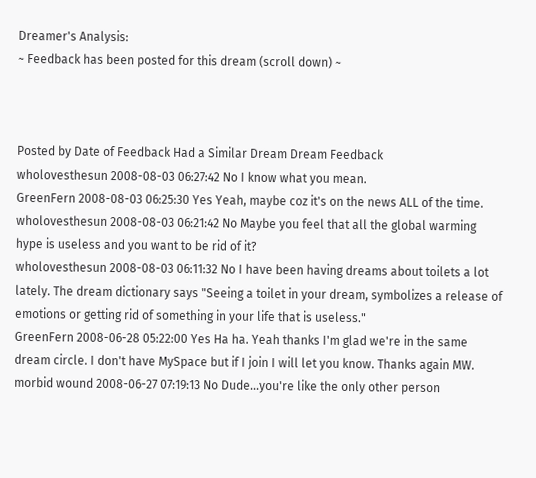Dreamer's Analysis:
~ Feedback has been posted for this dream (scroll down) ~



Posted by Date of Feedback Had a Similar Dream Dream Feedback
wholovesthesun 2008-08-03 06:27:42 No I know what you mean.
GreenFern 2008-08-03 06:25:30 Yes Yeah, maybe coz it's on the news ALL of the time.
wholovesthesun 2008-08-03 06:21:42 No Maybe you feel that all the global warming hype is useless and you want to be rid of it?
wholovesthesun 2008-08-03 06:11:32 No I have been having dreams about toilets a lot lately. The dream dictionary says "Seeing a toilet in your dream, symbolizes a release of emotions or getting rid of something in your life that is useless."
GreenFern 2008-06-28 05:22:00 Yes Ha ha. Yeah thanks I'm glad we're in the same dream circle. I don't have MySpace but if I join I will let you know. Thanks again MW.
morbid wound 2008-06-27 07:19:13 No Dude...you're like the only other person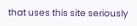that uses this site seriously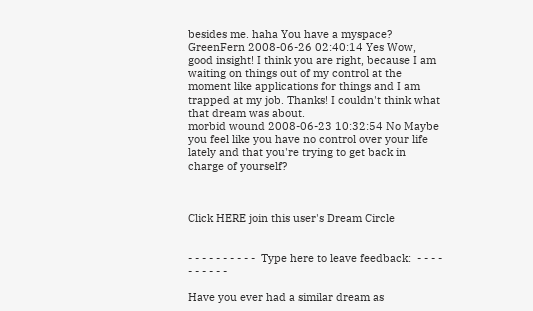besides me. haha You have a myspace?
GreenFern 2008-06-26 02:40:14 Yes Wow, good insight! I think you are right, because I am waiting on things out of my control at the moment like applications for things and I am trapped at my job. Thanks! I couldn't think what that dream was about.
morbid wound 2008-06-23 10:32:54 No Maybe you feel like you have no control over your life lately and that you're trying to get back in charge of yourself?



Click HERE join this user's Dream Circle


- - - - - - - - - -  Type here to leave feedback:  - - - - - - - - - -

Have you ever had a similar dream as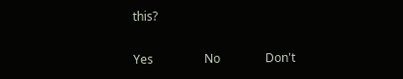this?

Yes                 No               Don't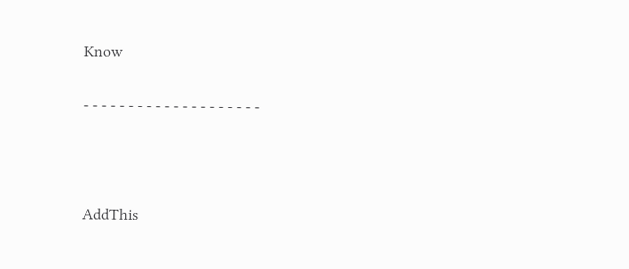Know

- - - - - - - - - - - - - - - - - - - -



AddThis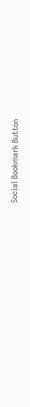Social Bookmark Button